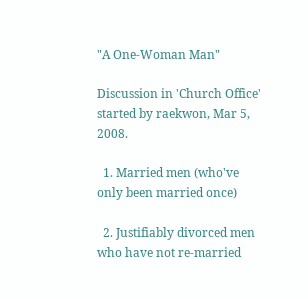"A One-Woman Man"

Discussion in 'Church Office' started by raekwon, Mar 5, 2008.

  1. Married men (who've only been married once)

  2. Justifiably divorced men who have not re-married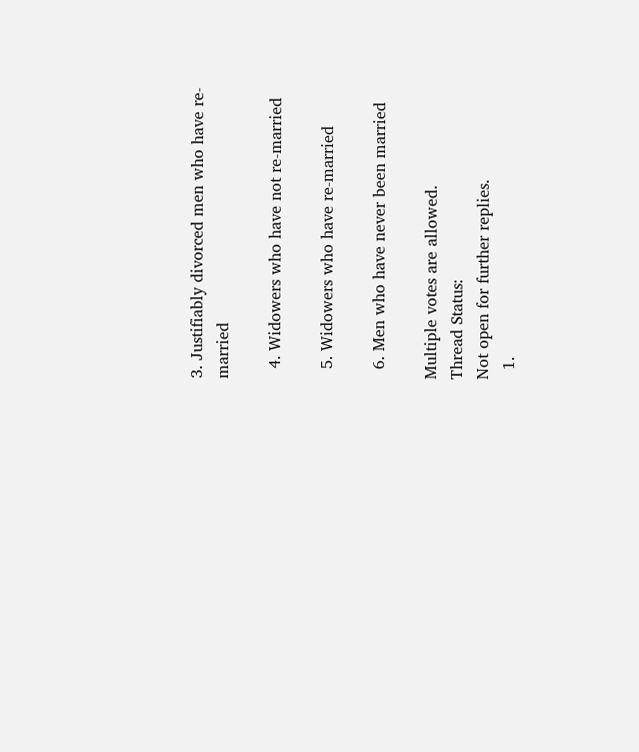3. Justifiably divorced men who have re-married

  4. Widowers who have not re-married

  5. Widowers who have re-married

  6. Men who have never been married

Multiple votes are allowed.
Thread Status:
Not open for further replies.
  1.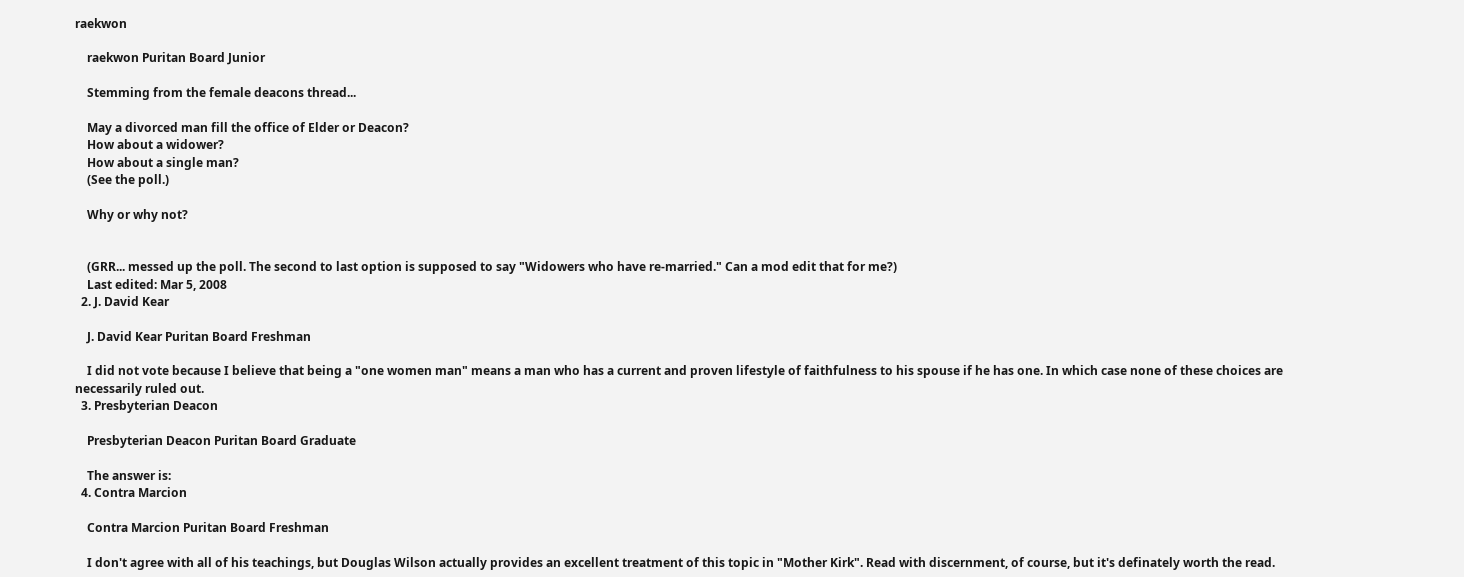raekwon

    raekwon Puritan Board Junior

    Stemming from the female deacons thread...

    May a divorced man fill the office of Elder or Deacon?
    How about a widower?
    How about a single man?
    (See the poll.)

    Why or why not?


    (GRR... messed up the poll. The second to last option is supposed to say "Widowers who have re-married." Can a mod edit that for me?)
    Last edited: Mar 5, 2008
  2. J. David Kear

    J. David Kear Puritan Board Freshman

    I did not vote because I believe that being a "one women man" means a man who has a current and proven lifestyle of faithfulness to his spouse if he has one. In which case none of these choices are necessarily ruled out.
  3. Presbyterian Deacon

    Presbyterian Deacon Puritan Board Graduate

    The answer is:
  4. Contra Marcion

    Contra Marcion Puritan Board Freshman

    I don't agree with all of his teachings, but Douglas Wilson actually provides an excellent treatment of this topic in "Mother Kirk". Read with discernment, of course, but it's definately worth the read.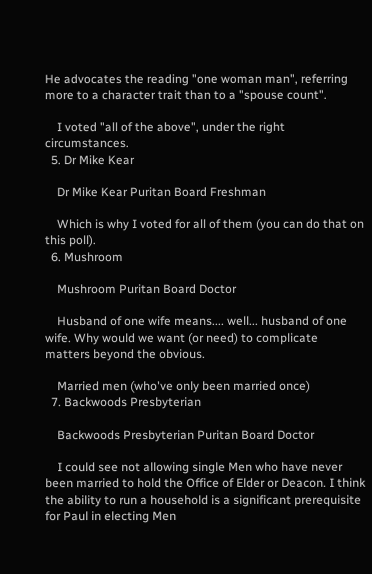He advocates the reading "one woman man", referring more to a character trait than to a "spouse count".

    I voted "all of the above", under the right circumstances.
  5. Dr Mike Kear

    Dr Mike Kear Puritan Board Freshman

    Which is why I voted for all of them (you can do that on this poll).
  6. Mushroom

    Mushroom Puritan Board Doctor

    Husband of one wife means.... well... husband of one wife. Why would we want (or need) to complicate matters beyond the obvious.

    Married men (who've only been married once)
  7. Backwoods Presbyterian

    Backwoods Presbyterian Puritan Board Doctor

    I could see not allowing single Men who have never been married to hold the Office of Elder or Deacon. I think the ability to run a household is a significant prerequisite for Paul in electing Men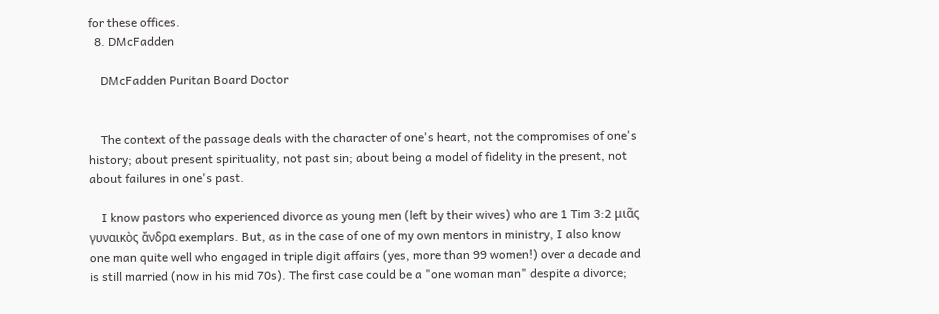for these offices.
  8. DMcFadden

    DMcFadden Puritan Board Doctor


    The context of the passage deals with the character of one's heart, not the compromises of one's history; about present spirituality, not past sin; about being a model of fidelity in the present, not about failures in one's past.

    I know pastors who experienced divorce as young men (left by their wives) who are 1 Tim 3:2 μιᾶς γυναικὸς ἄνδρα exemplars. But, as in the case of one of my own mentors in ministry, I also know one man quite well who engaged in triple digit affairs (yes, more than 99 women!) over a decade and is still married (now in his mid 70s). The first case could be a "one woman man" despite a divorce;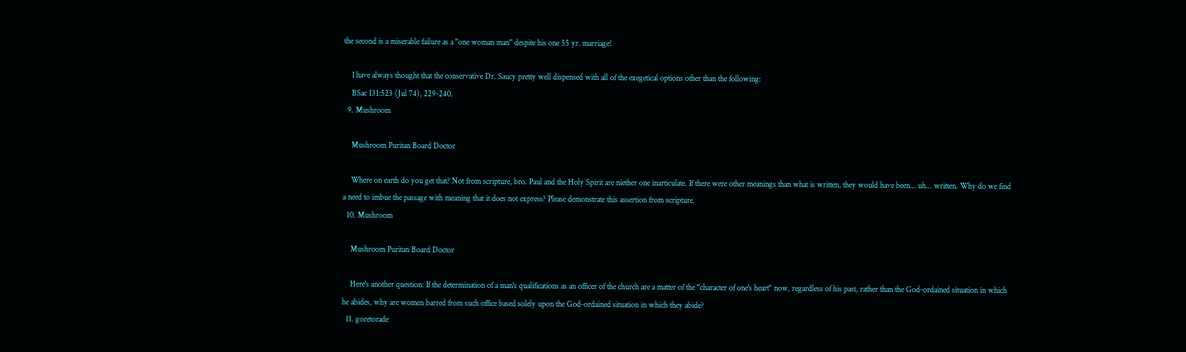the second is a miserable failure as a "one woman man" despite his one 55 yr. marriage!

    I have always thought that the conservative Dr. Saucy pretty well dispensed with all of the exegetical options other than the following:
    BSac 131:523 (Jul 74), 229-240.
  9. Mushroom

    Mushroom Puritan Board Doctor

    Where on earth do you get that? Not from scripture, bro. Paul and the Holy Spirit are niether one inarticulate. If there were other meanings than what is written, they would have been... uh... written. Why do we find a need to imbue the passage with meaning that it does not express? Please demonstrate this assertion from scripture.
  10. Mushroom

    Mushroom Puritan Board Doctor

    Here's another question: If the determination of a man's qualifications as an officer of the church are a matter of the "character of one's heart" now, regardless of his past, rather than the God-ordained situation in which he abides, why are women barred from such office based solely upon the God-ordained situation in which they abide?
  11. goretorade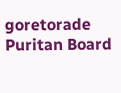goretorade Puritan Board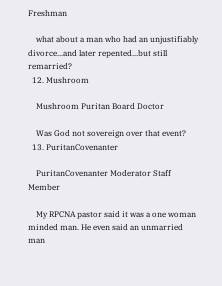Freshman

    what about a man who had an unjustifiably divorce...and later repented...but still remarried?
  12. Mushroom

    Mushroom Puritan Board Doctor

    Was God not sovereign over that event?
  13. PuritanCovenanter

    PuritanCovenanter Moderator Staff Member

    My RPCNA pastor said it was a one woman minded man. He even said an unmarried man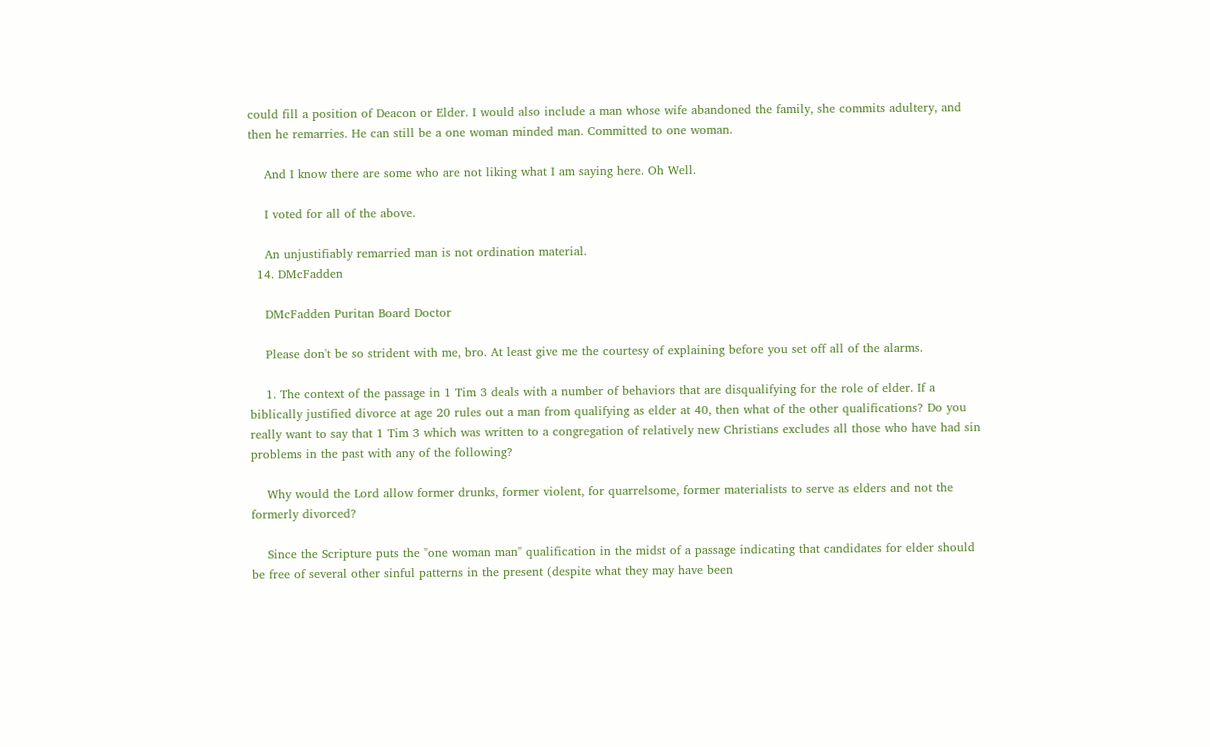could fill a position of Deacon or Elder. I would also include a man whose wife abandoned the family, she commits adultery, and then he remarries. He can still be a one woman minded man. Committed to one woman.

    And I know there are some who are not liking what I am saying here. Oh Well.

    I voted for all of the above.

    An unjustifiably remarried man is not ordination material.
  14. DMcFadden

    DMcFadden Puritan Board Doctor

    Please don't be so strident with me, bro. At least give me the courtesy of explaining before you set off all of the alarms.

    1. The context of the passage in 1 Tim 3 deals with a number of behaviors that are disqualifying for the role of elder. If a biblically justified divorce at age 20 rules out a man from qualifying as elder at 40, then what of the other qualifications? Do you really want to say that 1 Tim 3 which was written to a congregation of relatively new Christians excludes all those who have had sin problems in the past with any of the following?

    Why would the Lord allow former drunks, former violent, for quarrelsome, former materialists to serve as elders and not the formerly divorced?

    Since the Scripture puts the "one woman man" qualification in the midst of a passage indicating that candidates for elder should be free of several other sinful patterns in the present (despite what they may have been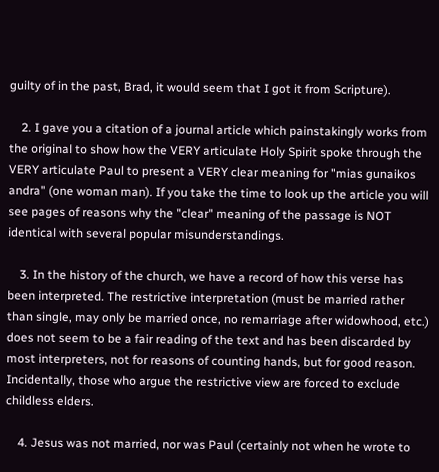guilty of in the past, Brad, it would seem that I got it from Scripture).

    2. I gave you a citation of a journal article which painstakingly works from the original to show how the VERY articulate Holy Spirit spoke through the VERY articulate Paul to present a VERY clear meaning for "mias gunaikos andra" (one woman man). If you take the time to look up the article you will see pages of reasons why the "clear" meaning of the passage is NOT identical with several popular misunderstandings.

    3. In the history of the church, we have a record of how this verse has been interpreted. The restrictive interpretation (must be married rather than single, may only be married once, no remarriage after widowhood, etc.) does not seem to be a fair reading of the text and has been discarded by most interpreters, not for reasons of counting hands, but for good reason. Incidentally, those who argue the restrictive view are forced to exclude childless elders.

    4. Jesus was not married, nor was Paul (certainly not when he wrote to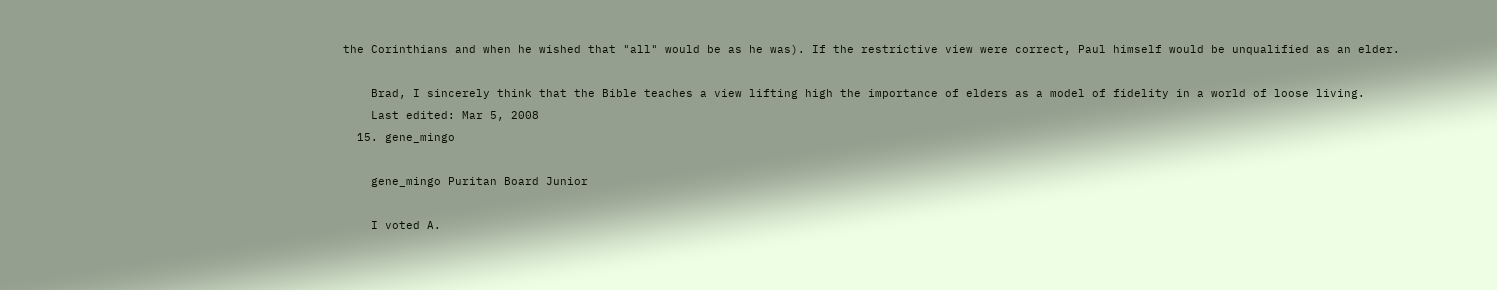the Corinthians and when he wished that "all" would be as he was). If the restrictive view were correct, Paul himself would be unqualified as an elder.

    Brad, I sincerely think that the Bible teaches a view lifting high the importance of elders as a model of fidelity in a world of loose living.
    Last edited: Mar 5, 2008
  15. gene_mingo

    gene_mingo Puritan Board Junior

    I voted A.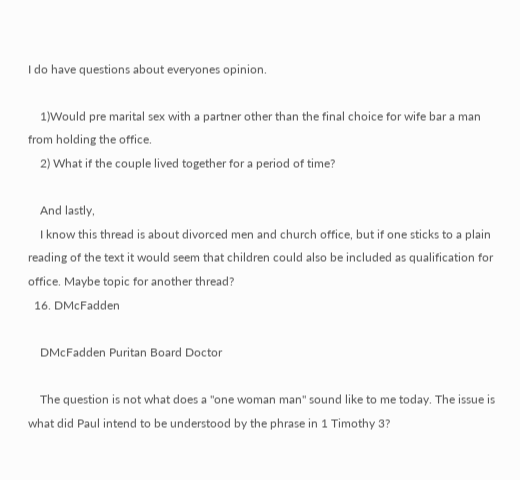I do have questions about everyones opinion.

    1)Would pre marital sex with a partner other than the final choice for wife bar a man from holding the office.
    2) What if the couple lived together for a period of time?

    And lastly,
    I know this thread is about divorced men and church office, but if one sticks to a plain reading of the text it would seem that children could also be included as qualification for office. Maybe topic for another thread?
  16. DMcFadden

    DMcFadden Puritan Board Doctor

    The question is not what does a "one woman man" sound like to me today. The issue is what did Paul intend to be understood by the phrase in 1 Timothy 3?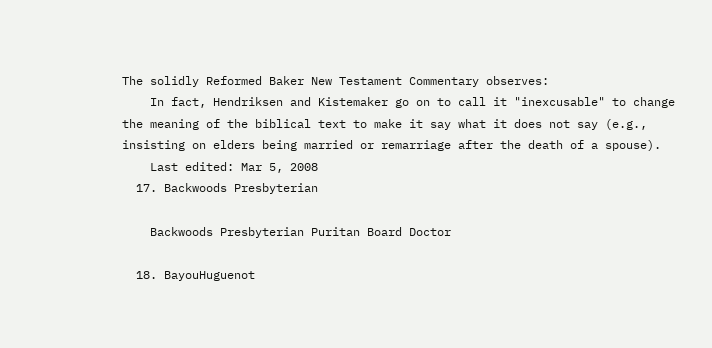The solidly Reformed Baker New Testament Commentary observes:
    In fact, Hendriksen and Kistemaker go on to call it "inexcusable" to change the meaning of the biblical text to make it say what it does not say (e.g., insisting on elders being married or remarriage after the death of a spouse).
    Last edited: Mar 5, 2008
  17. Backwoods Presbyterian

    Backwoods Presbyterian Puritan Board Doctor

  18. BayouHuguenot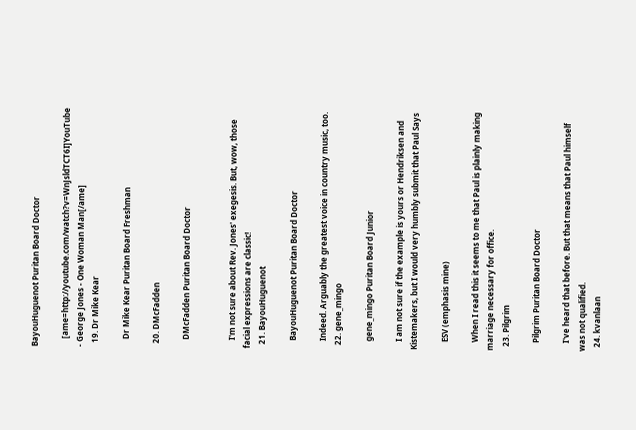BayouHuguenot Puritan Board Doctor

    [ame=http://youtube.com/watch?v=WnJsldTCT6I]YouTube - George Jones - One Woman Man[/ame]
  19. Dr Mike Kear

    Dr Mike Kear Puritan Board Freshman

  20. DMcFadden

    DMcFadden Puritan Board Doctor


    I'm not sure about Rev. Jones' exegesis. But, wow, those facial expressions are classic!
  21. BayouHuguenot

    BayouHuguenot Puritan Board Doctor

    Indeed. Arguably the greatest voice in country music, too.
  22. gene_mingo

    gene_mingo Puritan Board Junior

    I am not sure if the example is yours or Hendriksen and Kistemakers, but I would very humbly submit that Paul Says

    ESV (emphasis mine)

    When I read this it seems to me that Paul is plainly making marriage necessary for office.
  23. Pilgrim

    Pilgrim Puritan Board Doctor

    I've heard that before. But that means that Paul himself was not qualified.
  24. kvanlaan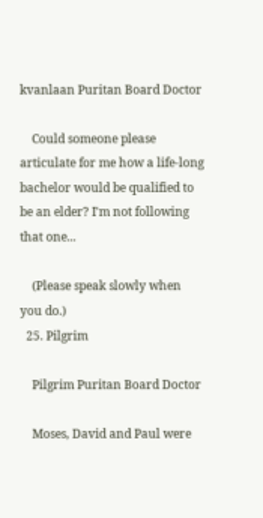kvanlaan Puritan Board Doctor

    Could someone please articulate for me how a life-long bachelor would be qualified to be an elder? I'm not following that one...

    (Please speak slowly when you do.)
  25. Pilgrim

    Pilgrim Puritan Board Doctor

    Moses, David and Paul were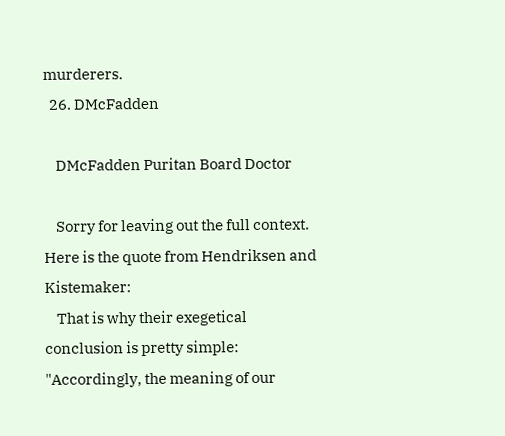murderers.
  26. DMcFadden

    DMcFadden Puritan Board Doctor

    Sorry for leaving out the full context. Here is the quote from Hendriksen and Kistemaker:
    That is why their exegetical conclusion is pretty simple: "Accordingly, the meaning of our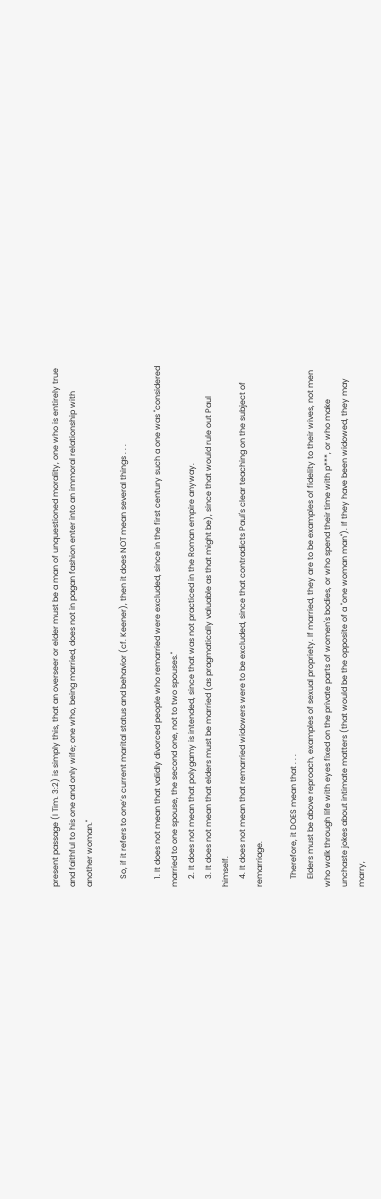present passage (I Tim. 3:2) is simply this, that an overseer or elder must be a man of unquestioned morality, one who is entirely true and faithful to his one and only wife; one who, being married, does not in pagan fashion enter into an immoral relationship with another woman."

    So, if it refers to one’s current marital status and behavior (cf. Keener), then it does NOT mean several things . . .

    1. It does not mean that validly divorced people who remarried were excluded, since in the first century such a one was "considered married to one spouse, the second one, not to two spouses."
    2. It does not mean that polygamy is intended, since that was not practiced in the Roman empire anyway.
    3. It does not mean that elders must be married (as pragmatically valuable as that might be), since that would rule out Paul himself.
    4. It does not mean that remarried widowers were to be excluded, since that contradicts Paul's clear teaching on the subject of remarriage.

    Therefore, it DOES mean that . . .
    Elders must be above reproach, examples of sexual propriety. If married, they are to be examples of fidelity to their wives, not men who walk through life with eyes fixed on the private parts of women's bodies, or who spend their time with p***, or who make unchaste jokes about intimate matters (that would be the opposite of a "one woman man"). If they have been widowed, they may marry,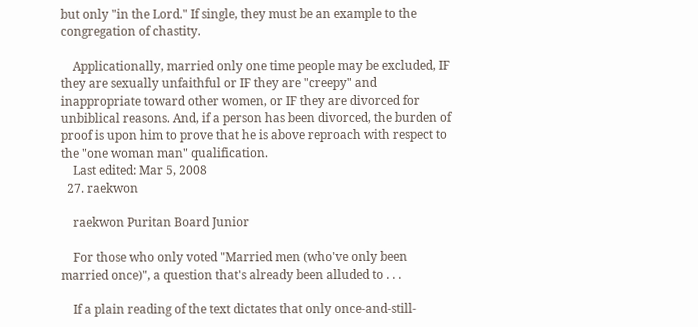but only "in the Lord." If single, they must be an example to the congregation of chastity.

    Applicationally, married only one time people may be excluded, IF they are sexually unfaithful or IF they are "creepy" and inappropriate toward other women, or IF they are divorced for unbiblical reasons. And, if a person has been divorced, the burden of proof is upon him to prove that he is above reproach with respect to the "one woman man" qualification.
    Last edited: Mar 5, 2008
  27. raekwon

    raekwon Puritan Board Junior

    For those who only voted "Married men (who've only been married once)", a question that's already been alluded to . . .

    If a plain reading of the text dictates that only once-and-still-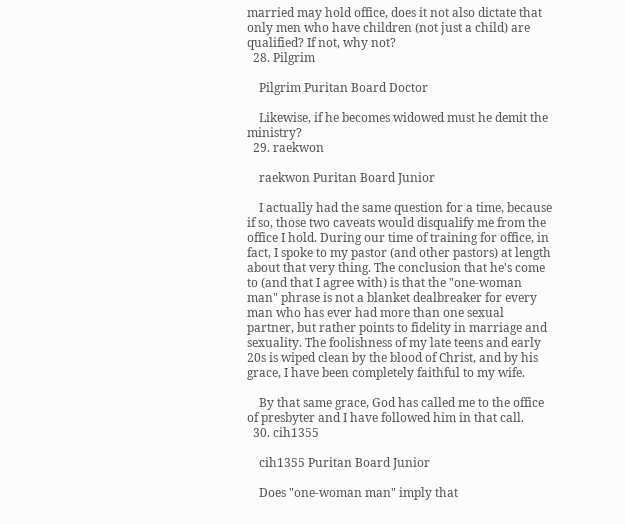married may hold office, does it not also dictate that only men who have children (not just a child) are qualified? If not, why not?
  28. Pilgrim

    Pilgrim Puritan Board Doctor

    Likewise, if he becomes widowed must he demit the ministry?
  29. raekwon

    raekwon Puritan Board Junior

    I actually had the same question for a time, because if so, those two caveats would disqualify me from the office I hold. During our time of training for office, in fact, I spoke to my pastor (and other pastors) at length about that very thing. The conclusion that he's come to (and that I agree with) is that the "one-woman man" phrase is not a blanket dealbreaker for every man who has ever had more than one sexual partner, but rather points to fidelity in marriage and sexuality. The foolishness of my late teens and early 20s is wiped clean by the blood of Christ, and by his grace, I have been completely faithful to my wife.

    By that same grace, God has called me to the office of presbyter and I have followed him in that call.
  30. cih1355

    cih1355 Puritan Board Junior

    Does "one-woman man" imply that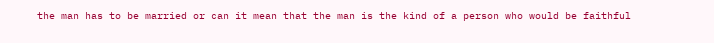the man has to be married or can it mean that the man is the kind of a person who would be faithful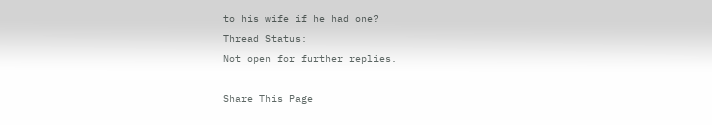to his wife if he had one?
Thread Status:
Not open for further replies.

Share This Page